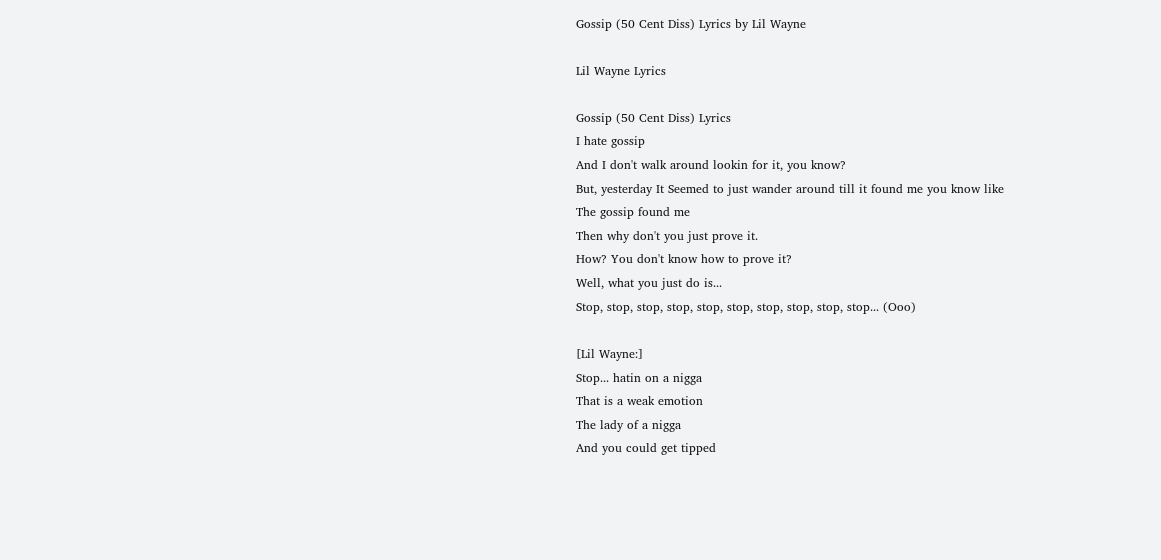Gossip (50 Cent Diss) Lyrics by Lil Wayne

Lil Wayne Lyrics

Gossip (50 Cent Diss) Lyrics
I hate gossip
And I don't walk around lookin for it, you know?
But, yesterday It Seemed to just wander around till it found me you know like
The gossip found me
Then why don't you just prove it.
How? You don't know how to prove it?
Well, what you just do is...
Stop, stop, stop, stop, stop, stop, stop, stop, stop, stop... (Ooo)

[Lil Wayne:]
Stop... hatin on a nigga
That is a weak emotion
The lady of a nigga
And you could get tipped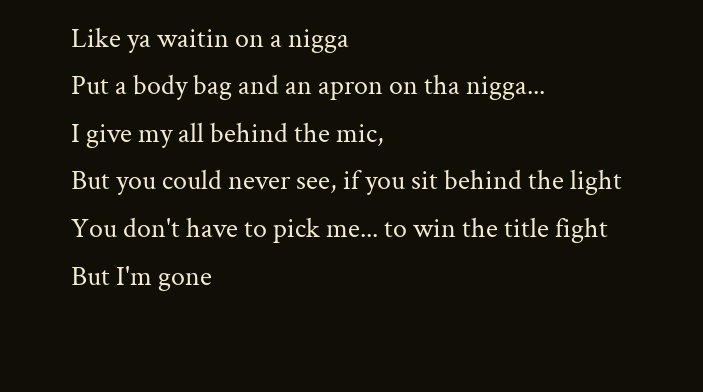Like ya waitin on a nigga
Put a body bag and an apron on tha nigga...
I give my all behind the mic,
But you could never see, if you sit behind the light
You don't have to pick me... to win the title fight
But I'm gone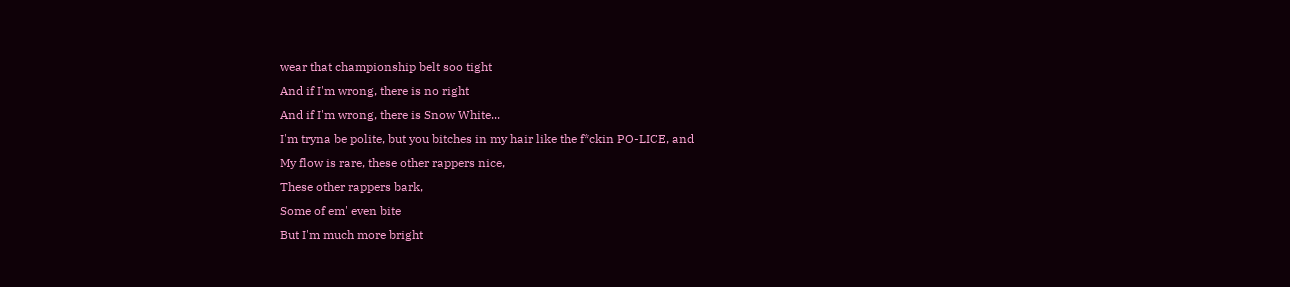wear that championship belt soo tight
And if I'm wrong, there is no right
And if I'm wrong, there is Snow White...
I'm tryna be polite, but you bitches in my hair like the f*ckin PO-LICE, and
My flow is rare, these other rappers nice,
These other rappers bark,
Some of em' even bite
But I'm much more bright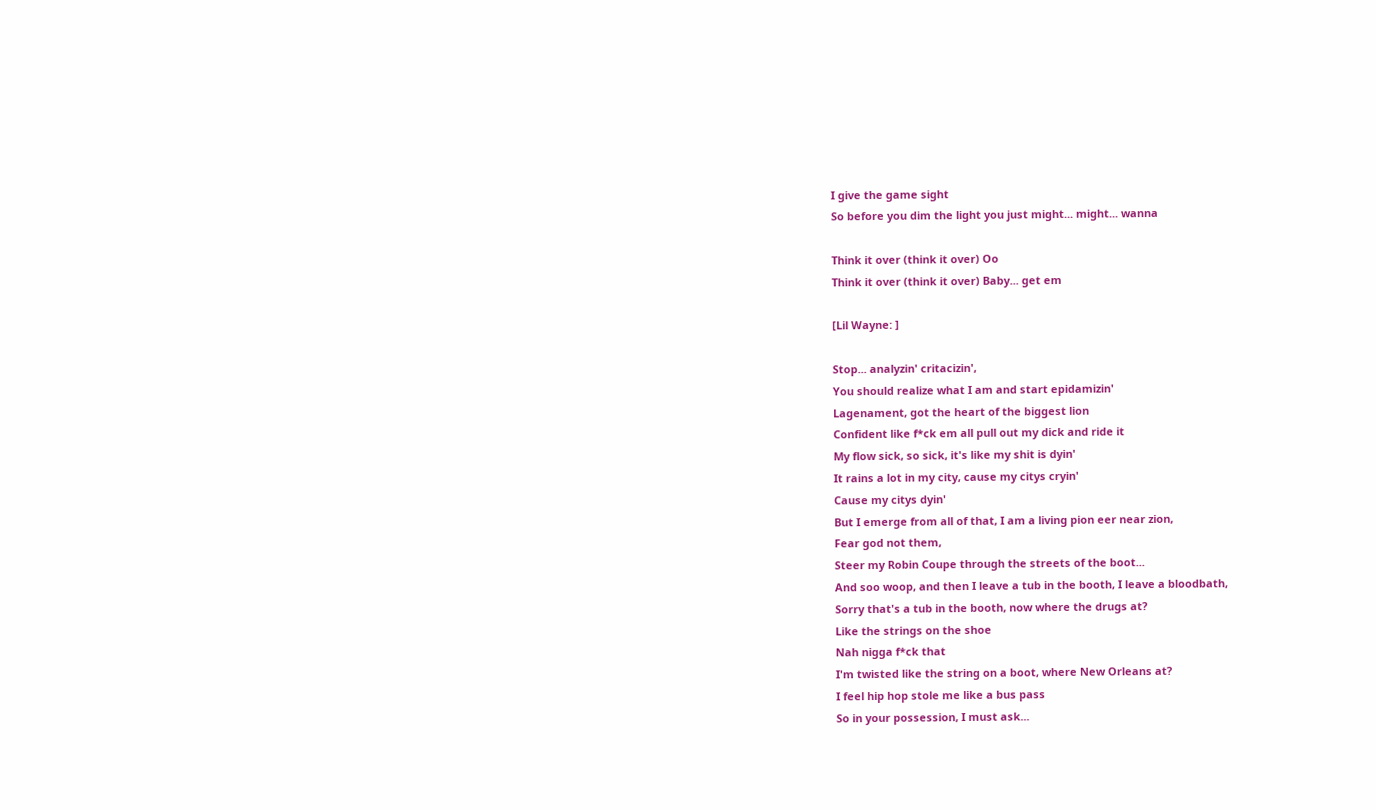I give the game sight
So before you dim the light you just might... might... wanna

Think it over (think it over) Oo
Think it over (think it over) Baby... get em

[Lil Wayne: ]

Stop... analyzin' critacizin',
You should realize what I am and start epidamizin'
Lagenament, got the heart of the biggest lion
Confident like f*ck em all pull out my dick and ride it
My flow sick, so sick, it's like my shit is dyin'
It rains a lot in my city, cause my citys cryin'
Cause my citys dyin'
But I emerge from all of that, I am a living pion eer near zion,
Fear god not them,
Steer my Robin Coupe through the streets of the boot...
And soo woop, and then I leave a tub in the booth, I leave a bloodbath,
Sorry that's a tub in the booth, now where the drugs at?
Like the strings on the shoe
Nah nigga f*ck that
I'm twisted like the string on a boot, where New Orleans at?
I feel hip hop stole me like a bus pass
So in your possession, I must ask...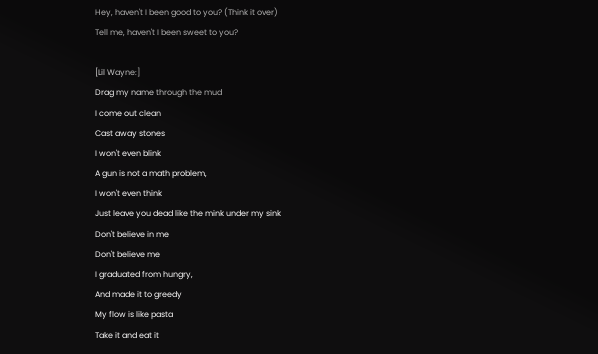Hey, haven't I been good to you? (Think it over)
Tell me, haven't I been sweet to you?

[Lil Wayne:]
Drag my name through the mud
I come out clean
Cast away stones
I won't even blink
A gun is not a math problem,
I won't even think
Just leave you dead like the mink under my sink
Don't believe in me
Don't believe me
I graduated from hungry,
And made it to greedy
My flow is like pasta
Take it and eat it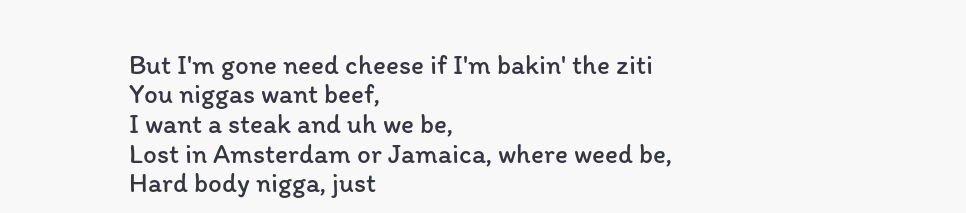But I'm gone need cheese if I'm bakin' the ziti
You niggas want beef,
I want a steak and uh we be,
Lost in Amsterdam or Jamaica, where weed be,
Hard body nigga, just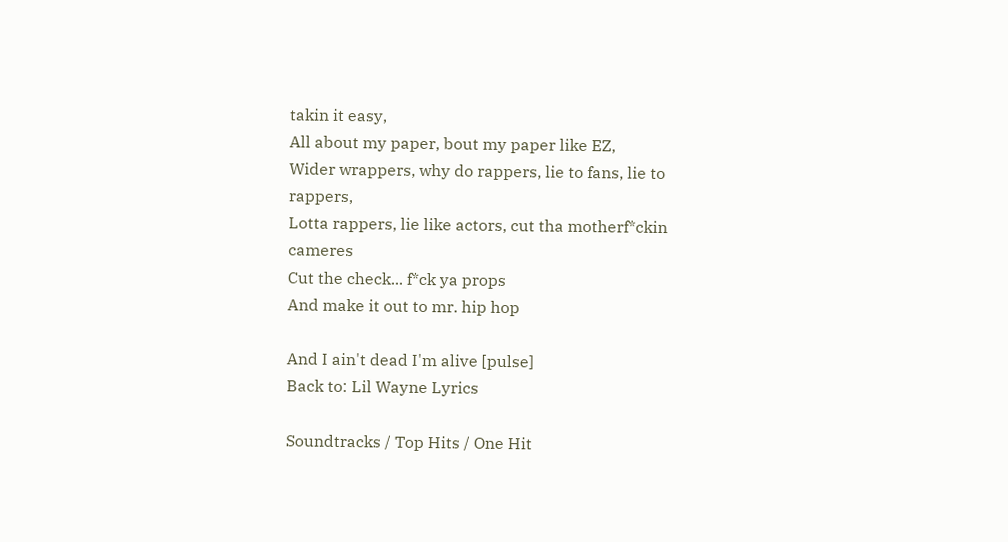takin it easy,
All about my paper, bout my paper like EZ,
Wider wrappers, why do rappers, lie to fans, lie to rappers,
Lotta rappers, lie like actors, cut tha motherf*ckin cameres
Cut the check... f*ck ya props
And make it out to mr. hip hop

And I ain't dead I'm alive [pulse]
Back to: Lil Wayne Lyrics

Soundtracks / Top Hits / One Hit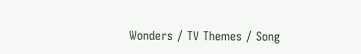Wonders / TV Themes / Song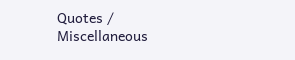Quotes / Miscellaneous